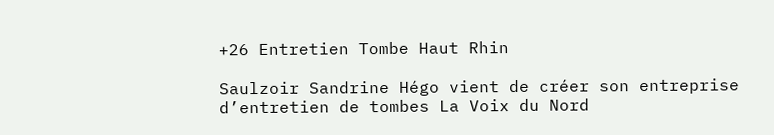+26 Entretien Tombe Haut Rhin

Saulzoir Sandrine Hégo vient de créer son entreprise d’entretien de tombes La Voix du Nord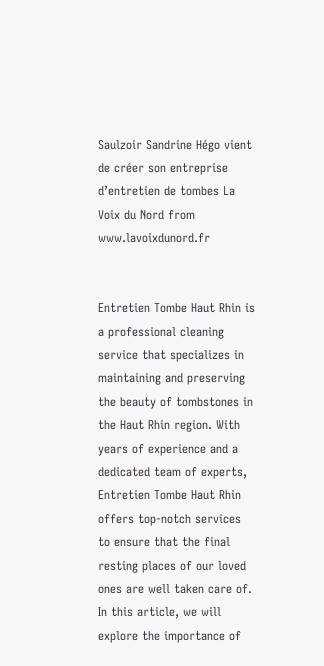Saulzoir Sandrine Hégo vient de créer son entreprise d’entretien de tombes La Voix du Nord from www.lavoixdunord.fr


Entretien Tombe Haut Rhin is a professional cleaning service that specializes in maintaining and preserving the beauty of tombstones in the Haut Rhin region. With years of experience and a dedicated team of experts, Entretien Tombe Haut Rhin offers top-notch services to ensure that the final resting places of our loved ones are well taken care of. In this article, we will explore the importance of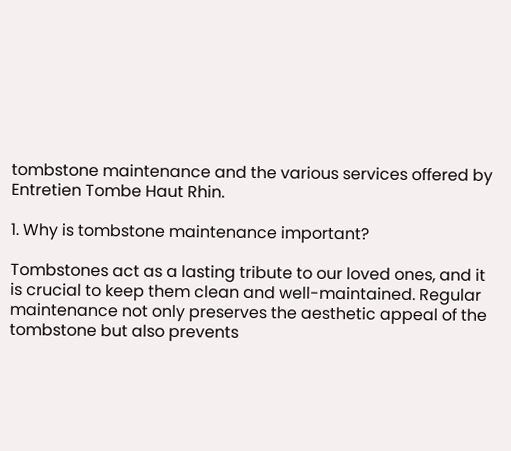tombstone maintenance and the various services offered by Entretien Tombe Haut Rhin.

1. Why is tombstone maintenance important?

Tombstones act as a lasting tribute to our loved ones, and it is crucial to keep them clean and well-maintained. Regular maintenance not only preserves the aesthetic appeal of the tombstone but also prevents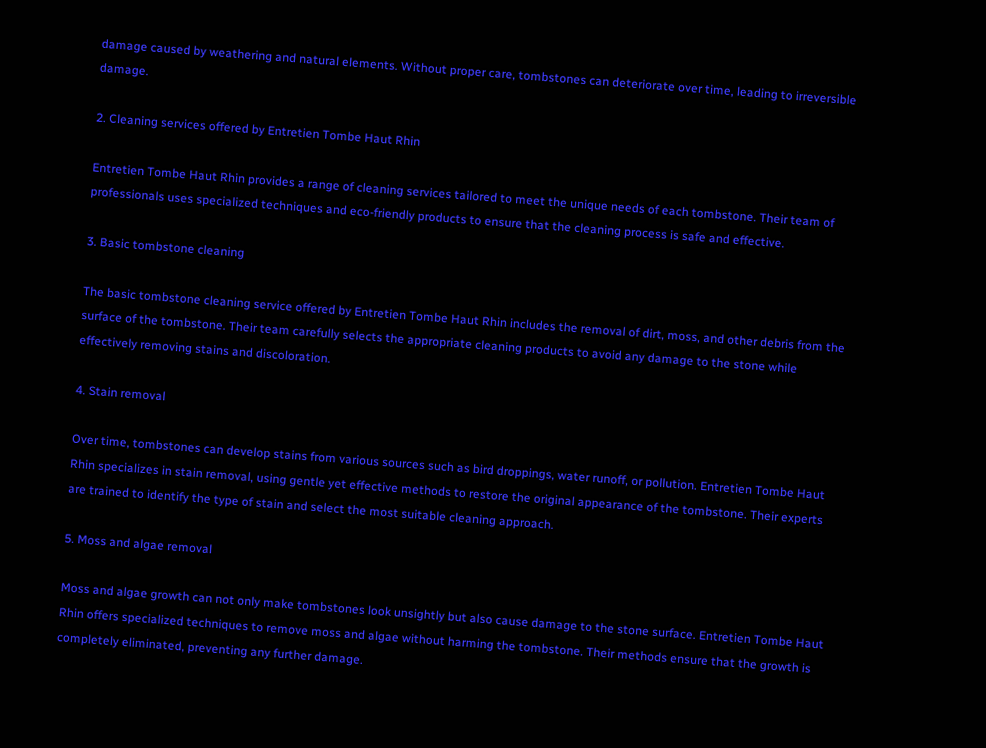damage caused by weathering and natural elements. Without proper care, tombstones can deteriorate over time, leading to irreversible damage.

2. Cleaning services offered by Entretien Tombe Haut Rhin

Entretien Tombe Haut Rhin provides a range of cleaning services tailored to meet the unique needs of each tombstone. Their team of professionals uses specialized techniques and eco-friendly products to ensure that the cleaning process is safe and effective.

3. Basic tombstone cleaning

The basic tombstone cleaning service offered by Entretien Tombe Haut Rhin includes the removal of dirt, moss, and other debris from the surface of the tombstone. Their team carefully selects the appropriate cleaning products to avoid any damage to the stone while effectively removing stains and discoloration.

4. Stain removal

Over time, tombstones can develop stains from various sources such as bird droppings, water runoff, or pollution. Entretien Tombe Haut Rhin specializes in stain removal, using gentle yet effective methods to restore the original appearance of the tombstone. Their experts are trained to identify the type of stain and select the most suitable cleaning approach.

5. Moss and algae removal

Moss and algae growth can not only make tombstones look unsightly but also cause damage to the stone surface. Entretien Tombe Haut Rhin offers specialized techniques to remove moss and algae without harming the tombstone. Their methods ensure that the growth is completely eliminated, preventing any further damage.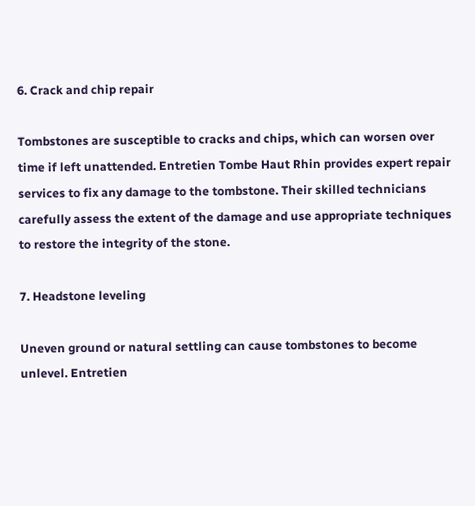6. Crack and chip repair

Tombstones are susceptible to cracks and chips, which can worsen over time if left unattended. Entretien Tombe Haut Rhin provides expert repair services to fix any damage to the tombstone. Their skilled technicians carefully assess the extent of the damage and use appropriate techniques to restore the integrity of the stone.

7. Headstone leveling

Uneven ground or natural settling can cause tombstones to become unlevel. Entretien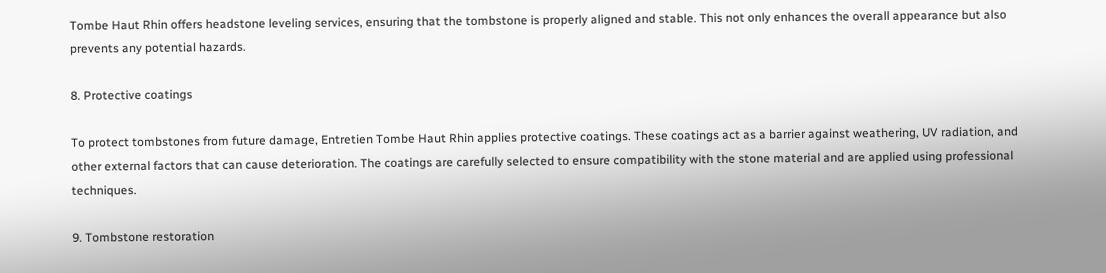Tombe Haut Rhin offers headstone leveling services, ensuring that the tombstone is properly aligned and stable. This not only enhances the overall appearance but also prevents any potential hazards.

8. Protective coatings

To protect tombstones from future damage, Entretien Tombe Haut Rhin applies protective coatings. These coatings act as a barrier against weathering, UV radiation, and other external factors that can cause deterioration. The coatings are carefully selected to ensure compatibility with the stone material and are applied using professional techniques.

9. Tombstone restoration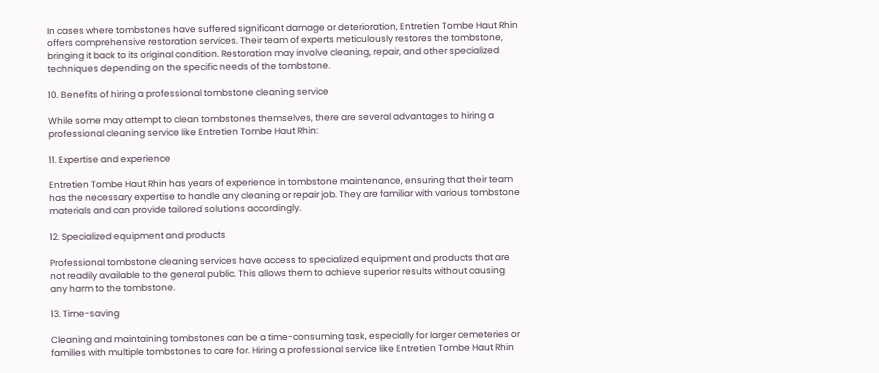In cases where tombstones have suffered significant damage or deterioration, Entretien Tombe Haut Rhin offers comprehensive restoration services. Their team of experts meticulously restores the tombstone, bringing it back to its original condition. Restoration may involve cleaning, repair, and other specialized techniques depending on the specific needs of the tombstone.

10. Benefits of hiring a professional tombstone cleaning service

While some may attempt to clean tombstones themselves, there are several advantages to hiring a professional cleaning service like Entretien Tombe Haut Rhin:

11. Expertise and experience

Entretien Tombe Haut Rhin has years of experience in tombstone maintenance, ensuring that their team has the necessary expertise to handle any cleaning or repair job. They are familiar with various tombstone materials and can provide tailored solutions accordingly.

12. Specialized equipment and products

Professional tombstone cleaning services have access to specialized equipment and products that are not readily available to the general public. This allows them to achieve superior results without causing any harm to the tombstone.

13. Time-saving

Cleaning and maintaining tombstones can be a time-consuming task, especially for larger cemeteries or families with multiple tombstones to care for. Hiring a professional service like Entretien Tombe Haut Rhin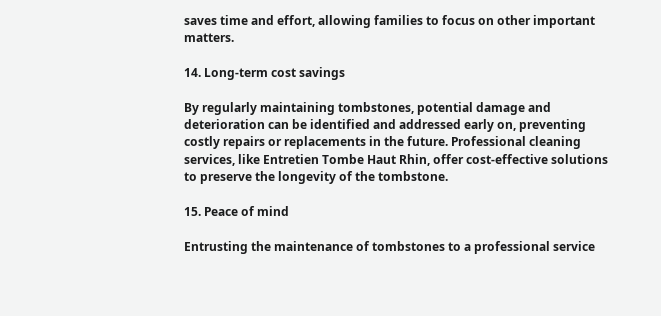saves time and effort, allowing families to focus on other important matters.

14. Long-term cost savings

By regularly maintaining tombstones, potential damage and deterioration can be identified and addressed early on, preventing costly repairs or replacements in the future. Professional cleaning services, like Entretien Tombe Haut Rhin, offer cost-effective solutions to preserve the longevity of the tombstone.

15. Peace of mind

Entrusting the maintenance of tombstones to a professional service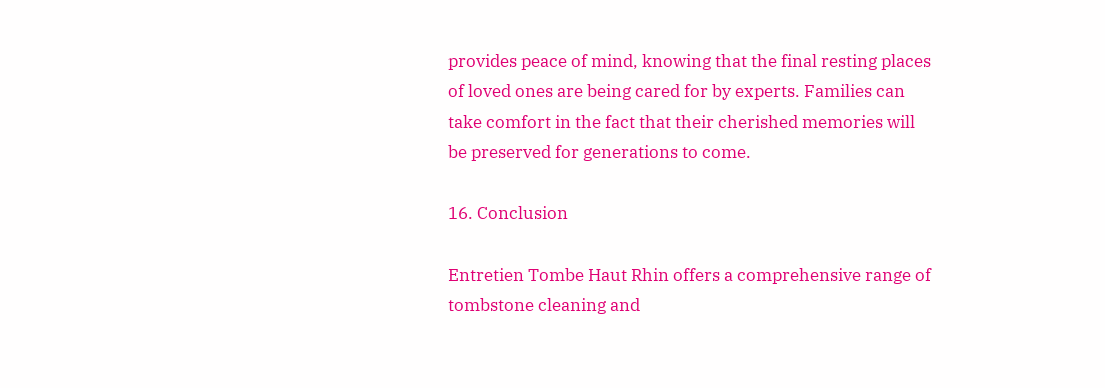provides peace of mind, knowing that the final resting places of loved ones are being cared for by experts. Families can take comfort in the fact that their cherished memories will be preserved for generations to come.

16. Conclusion

Entretien Tombe Haut Rhin offers a comprehensive range of tombstone cleaning and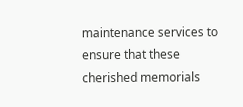maintenance services to ensure that these cherished memorials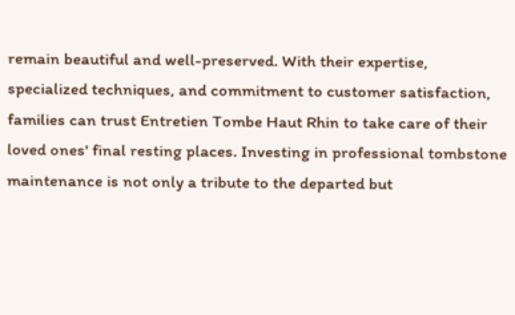remain beautiful and well-preserved. With their expertise, specialized techniques, and commitment to customer satisfaction, families can trust Entretien Tombe Haut Rhin to take care of their loved ones' final resting places. Investing in professional tombstone maintenance is not only a tribute to the departed but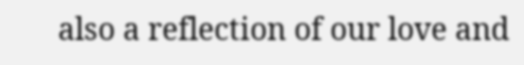also a reflection of our love and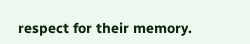respect for their memory.